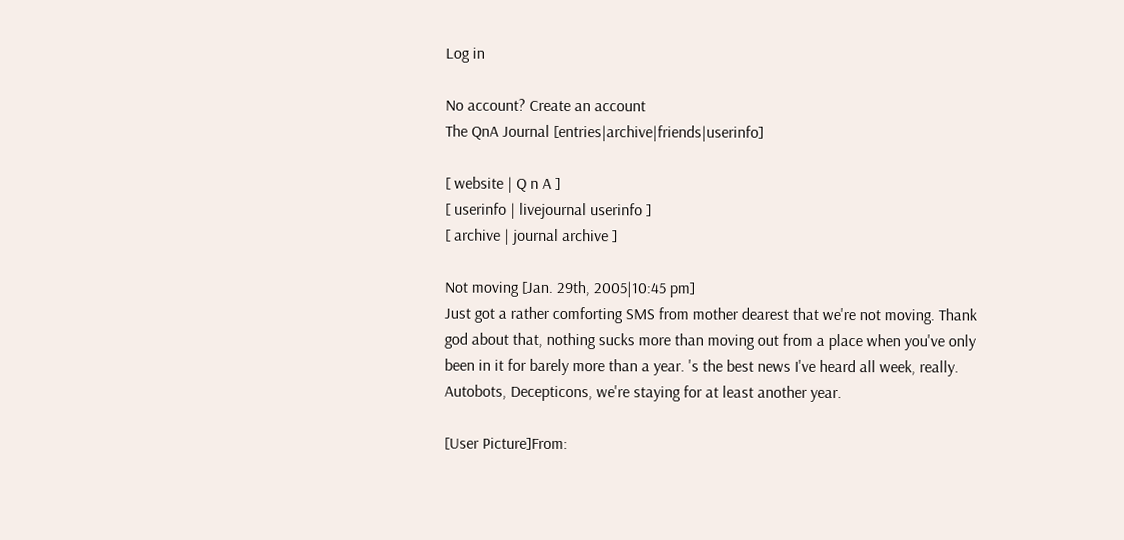Log in

No account? Create an account
The QnA Journal [entries|archive|friends|userinfo]

[ website | Q n A ]
[ userinfo | livejournal userinfo ]
[ archive | journal archive ]

Not moving [Jan. 29th, 2005|10:45 pm]
Just got a rather comforting SMS from mother dearest that we're not moving. Thank god about that, nothing sucks more than moving out from a place when you've only been in it for barely more than a year. 's the best news I've heard all week, really. Autobots, Decepticons, we're staying for at least another year.

[User Picture]From: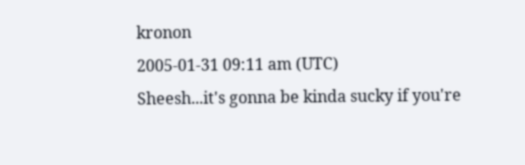kronon
2005-01-31 09:11 am (UTC)
Sheesh...it's gonna be kinda sucky if you're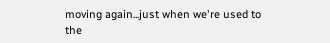moving again...just when we're used to the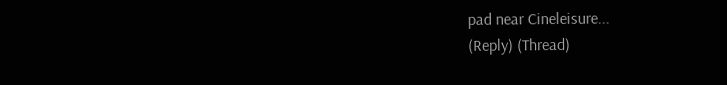pad near Cineleisure...
(Reply) (Thread)